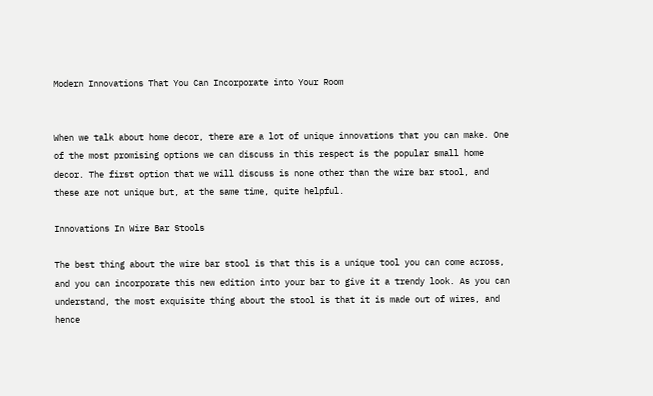Modern Innovations That You Can Incorporate into Your Room


When we talk about home decor, there are a lot of unique innovations that you can make. One of the most promising options we can discuss in this respect is the popular small home decor. The first option that we will discuss is none other than the wire bar stool, and these are not unique but, at the same time, quite helpful.

Innovations In Wire Bar Stools

The best thing about the wire bar stool is that this is a unique tool you can come across, and you can incorporate this new edition into your bar to give it a trendy look. As you can understand, the most exquisite thing about the stool is that it is made out of wires, and hence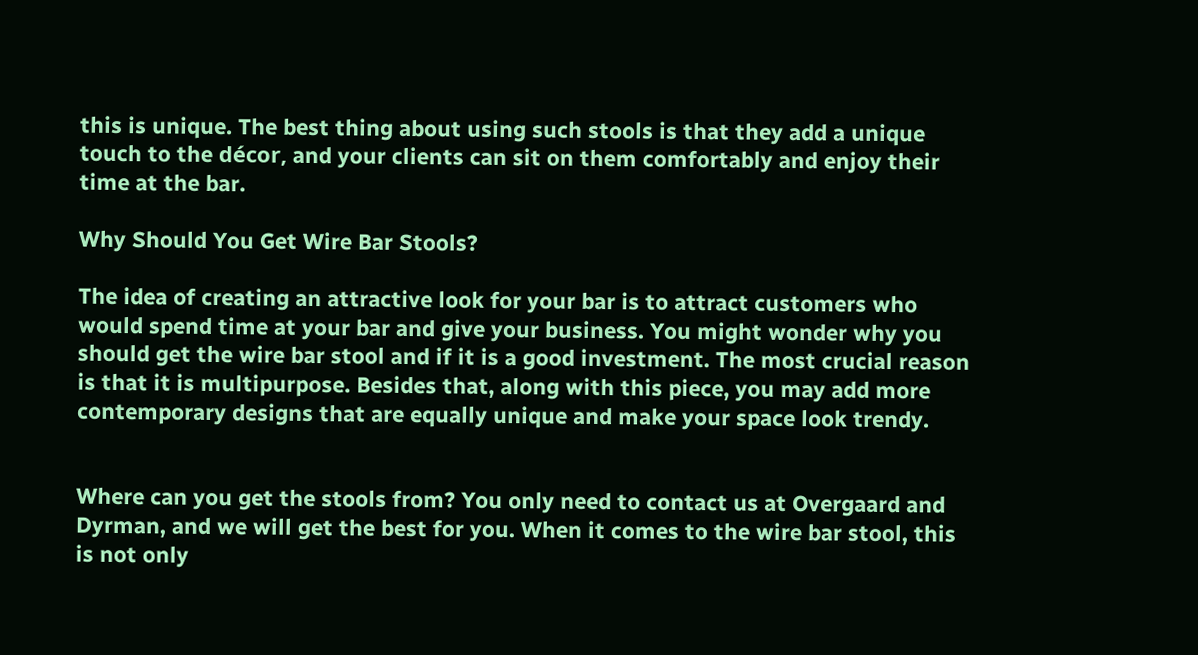this is unique. The best thing about using such stools is that they add a unique touch to the décor, and your clients can sit on them comfortably and enjoy their time at the bar.

Why Should You Get Wire Bar Stools?

The idea of creating an attractive look for your bar is to attract customers who would spend time at your bar and give your business. You might wonder why you should get the wire bar stool and if it is a good investment. The most crucial reason is that it is multipurpose. Besides that, along with this piece, you may add more contemporary designs that are equally unique and make your space look trendy.


Where can you get the stools from? You only need to contact us at Overgaard and Dyrman, and we will get the best for you. When it comes to the wire bar stool, this is not only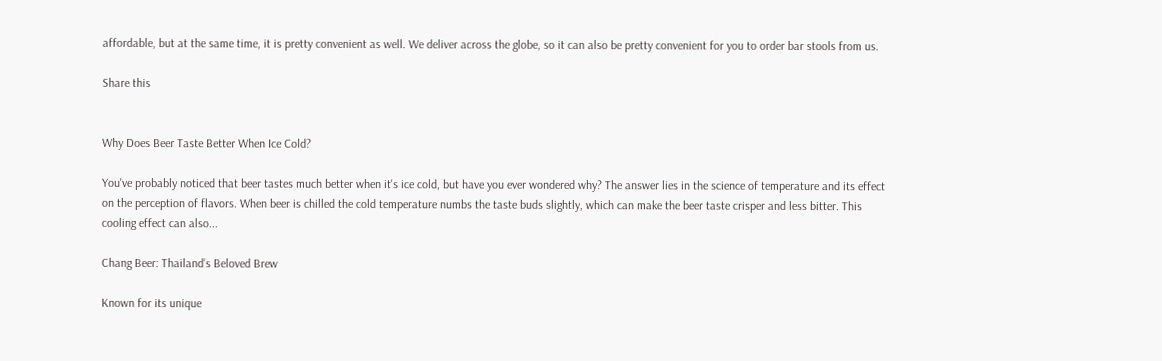affordable, but at the same time, it is pretty convenient as well. We deliver across the globe, so it can also be pretty convenient for you to order bar stools from us.

Share this


Why Does Beer Taste Better When Ice Cold?

You've probably noticed that beer tastes much better when it's ice cold, but have you ever wondered why? The answer lies in the science of temperature and its effect on the perception of flavors. When beer is chilled the cold temperature numbs the taste buds slightly, which can make the beer taste crisper and less bitter. This cooling effect can also...

Chang Beer: Thailand’s Beloved Brew

Known for its unique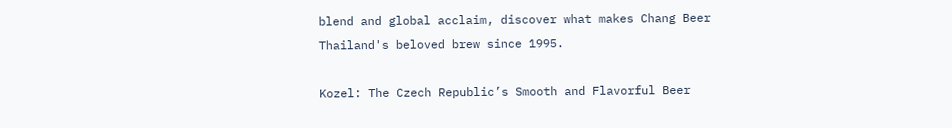blend and global acclaim, discover what makes Chang Beer Thailand's beloved brew since 1995.

Kozel: The Czech Republic’s Smooth and Flavorful Beer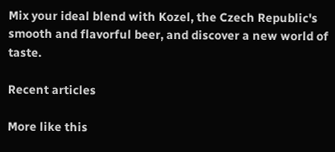Mix your ideal blend with Kozel, the Czech Republic's smooth and flavorful beer, and discover a new world of taste.

Recent articles

More like this